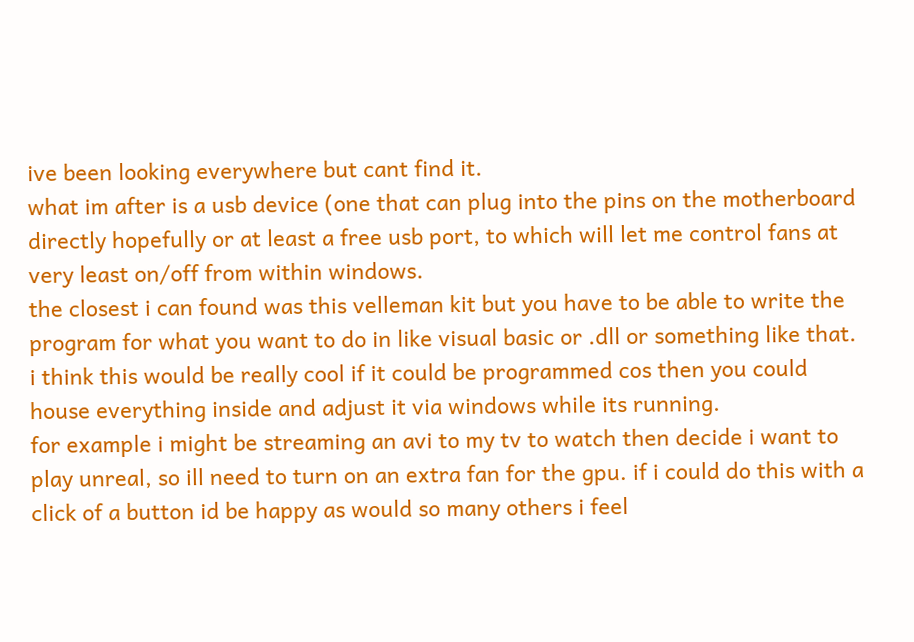ive been looking everywhere but cant find it.
what im after is a usb device (one that can plug into the pins on the motherboard directly hopefully or at least a free usb port, to which will let me control fans at very least on/off from within windows.
the closest i can found was this velleman kit but you have to be able to write the program for what you want to do in like visual basic or .dll or something like that.
i think this would be really cool if it could be programmed cos then you could house everything inside and adjust it via windows while its running.
for example i might be streaming an avi to my tv to watch then decide i want to play unreal, so ill need to turn on an extra fan for the gpu. if i could do this with a click of a button id be happy as would so many others i feel